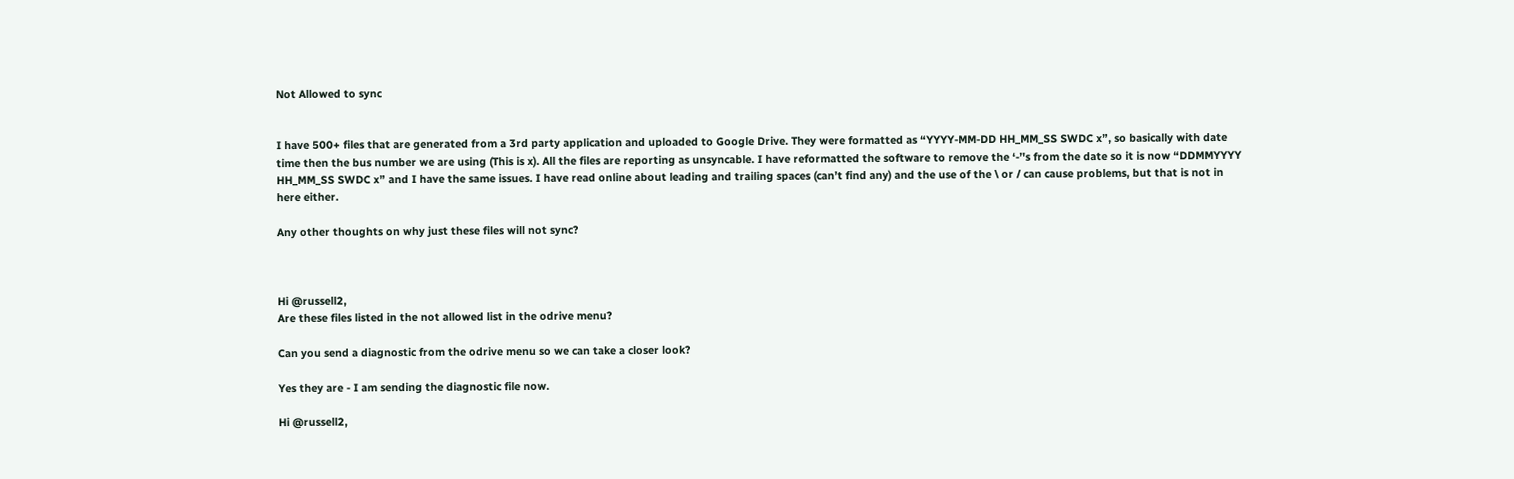Not Allowed to sync


I have 500+ files that are generated from a 3rd party application and uploaded to Google Drive. They were formatted as “YYYY-MM-DD HH_MM_SS SWDC x”, so basically with date time then the bus number we are using (This is x). All the files are reporting as unsyncable. I have reformatted the software to remove the ‘-’'s from the date so it is now “DDMMYYYY HH_MM_SS SWDC x” and I have the same issues. I have read online about leading and trailing spaces (can’t find any) and the use of the \ or / can cause problems, but that is not in here either.

Any other thoughts on why just these files will not sync?



Hi @russell2,
Are these files listed in the not allowed list in the odrive menu?

Can you send a diagnostic from the odrive menu so we can take a closer look?

Yes they are - I am sending the diagnostic file now.

Hi @russell2,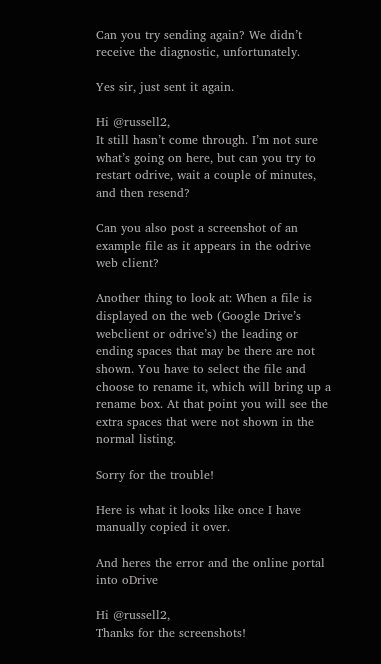Can you try sending again? We didn’t receive the diagnostic, unfortunately.

Yes sir, just sent it again.

Hi @russell2,
It still hasn’t come through. I’m not sure what’s going on here, but can you try to restart odrive, wait a couple of minutes, and then resend?

Can you also post a screenshot of an example file as it appears in the odrive web client?

Another thing to look at: When a file is displayed on the web (Google Drive’s webclient or odrive’s) the leading or ending spaces that may be there are not shown. You have to select the file and choose to rename it, which will bring up a rename box. At that point you will see the extra spaces that were not shown in the normal listing.

Sorry for the trouble!

Here is what it looks like once I have manually copied it over.

And heres the error and the online portal into oDrive

Hi @russell2,
Thanks for the screenshots!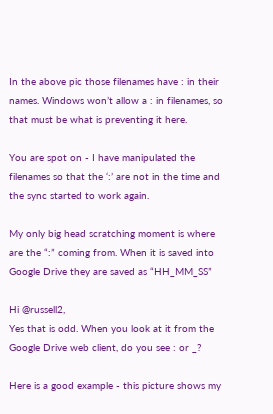In the above pic those filenames have : in their names. Windows won’t allow a : in filenames, so that must be what is preventing it here.

You are spot on - I have manipulated the filenames so that the ‘:’ are not in the time and the sync started to work again.

My only big head scratching moment is where are the “:” coming from. When it is saved into Google Drive they are saved as “HH_MM_SS”

Hi @russell2,
Yes that is odd. When you look at it from the Google Drive web client, do you see : or _?

Here is a good example - this picture shows my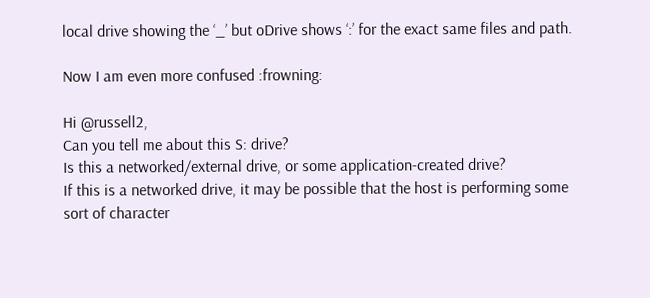local drive showing the ‘_’ but oDrive shows ‘:’ for the exact same files and path.

Now I am even more confused :frowning:

Hi @russell2,
Can you tell me about this S: drive?
Is this a networked/external drive, or some application-created drive?
If this is a networked drive, it may be possible that the host is performing some sort of character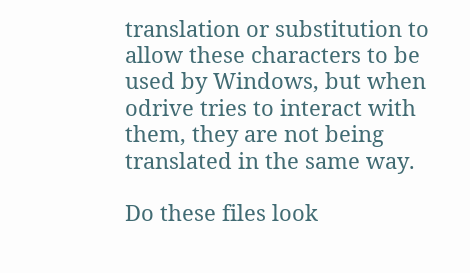translation or substitution to allow these characters to be used by Windows, but when odrive tries to interact with them, they are not being translated in the same way.

Do these files look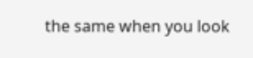the same when you look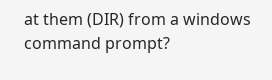at them (DIR) from a windows command prompt?